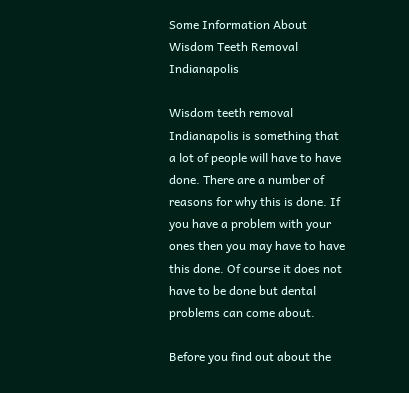Some Information About Wisdom Teeth Removal Indianapolis

Wisdom teeth removal Indianapolis is something that a lot of people will have to have done. There are a number of reasons for why this is done. If you have a problem with your ones then you may have to have this done. Of course it does not have to be done but dental problems can come about.

Before you find out about the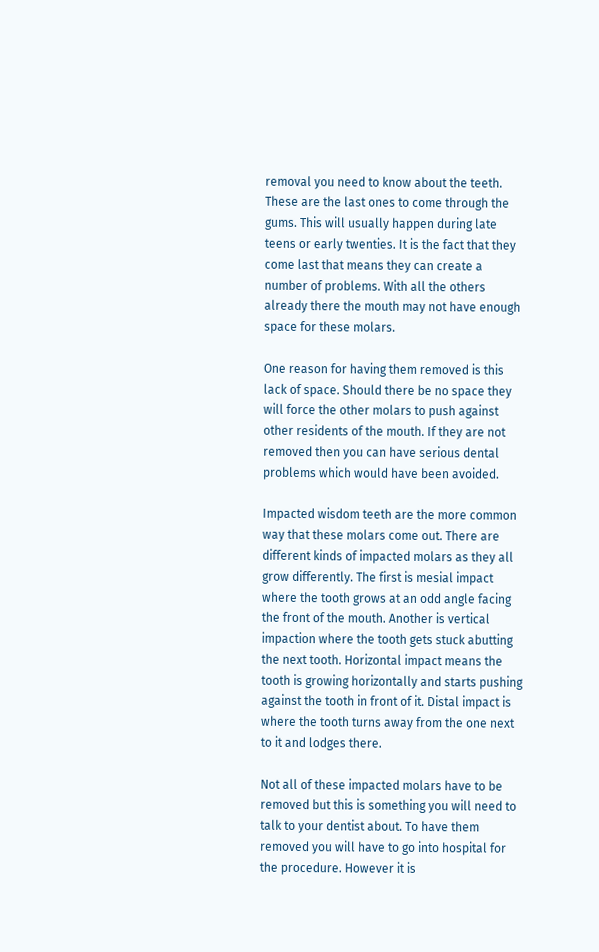removal you need to know about the teeth. These are the last ones to come through the gums. This will usually happen during late teens or early twenties. It is the fact that they come last that means they can create a number of problems. With all the others already there the mouth may not have enough space for these molars.

One reason for having them removed is this lack of space. Should there be no space they will force the other molars to push against other residents of the mouth. If they are not removed then you can have serious dental problems which would have been avoided.

Impacted wisdom teeth are the more common way that these molars come out. There are different kinds of impacted molars as they all grow differently. The first is mesial impact where the tooth grows at an odd angle facing the front of the mouth. Another is vertical impaction where the tooth gets stuck abutting the next tooth. Horizontal impact means the tooth is growing horizontally and starts pushing against the tooth in front of it. Distal impact is where the tooth turns away from the one next to it and lodges there.

Not all of these impacted molars have to be removed but this is something you will need to talk to your dentist about. To have them removed you will have to go into hospital for the procedure. However it is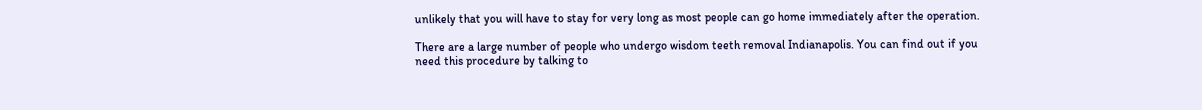unlikely that you will have to stay for very long as most people can go home immediately after the operation.

There are a large number of people who undergo wisdom teeth removal Indianapolis. You can find out if you need this procedure by talking to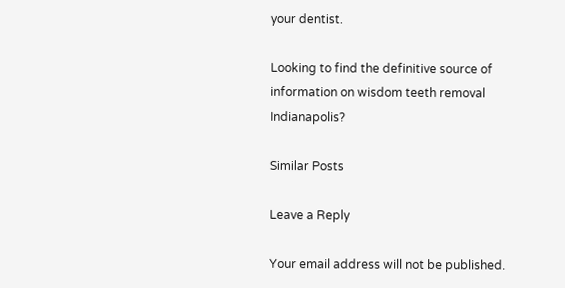your dentist.

Looking to find the definitive source of information on wisdom teeth removal Indianapolis?

Similar Posts

Leave a Reply

Your email address will not be published.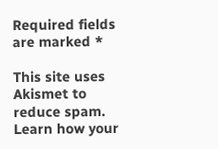Required fields are marked *

This site uses Akismet to reduce spam. Learn how your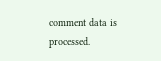comment data is processed.